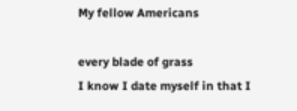My fellow Americans

every blade of grass
I know I date myself in that I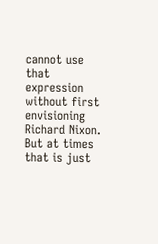cannot use that expression without first envisioning Richard Nixon.  But at times that is just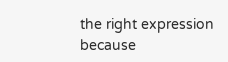the right expression because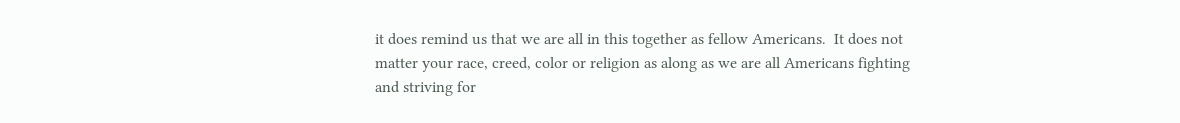it does remind us that we are all in this together as fellow Americans.  It does not matter your race, creed, color or religion as along as we are all Americans fighting and striving for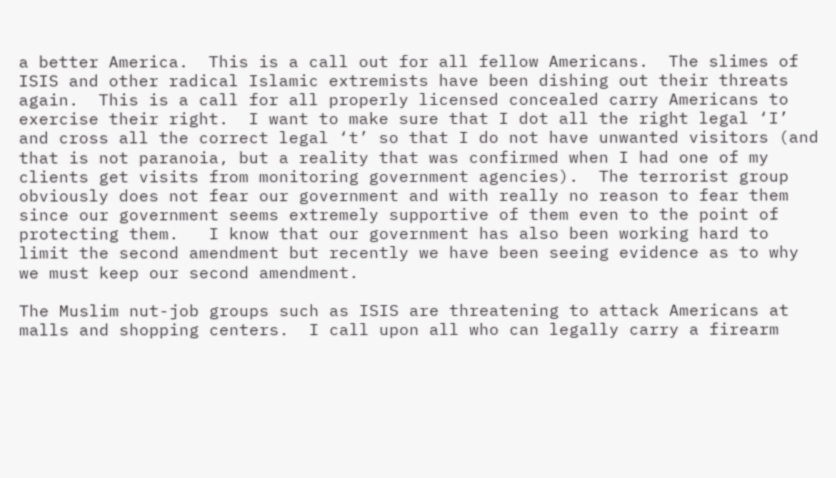a better America.  This is a call out for all fellow Americans.  The slimes of ISIS and other radical Islamic extremists have been dishing out their threats again.  This is a call for all properly licensed concealed carry Americans to exercise their right.  I want to make sure that I dot all the right legal ‘I’ and cross all the correct legal ‘t’ so that I do not have unwanted visitors (and that is not paranoia, but a reality that was confirmed when I had one of my clients get visits from monitoring government agencies).  The terrorist group obviously does not fear our government and with really no reason to fear them since our government seems extremely supportive of them even to the point of protecting them.   I know that our government has also been working hard to limit the second amendment but recently we have been seeing evidence as to why we must keep our second amendment.

The Muslim nut-job groups such as ISIS are threatening to attack Americans at malls and shopping centers.  I call upon all who can legally carry a firearm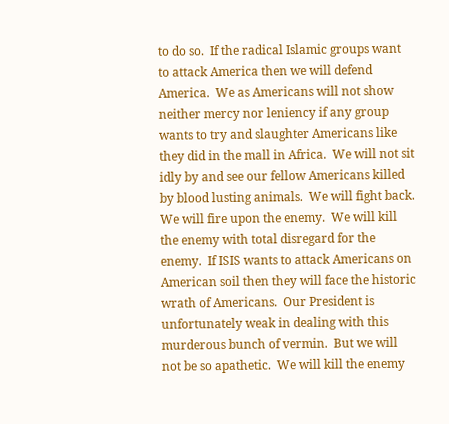to do so.  If the radical Islamic groups want to attack America then we will defend America.  We as Americans will not show neither mercy nor leniency if any group wants to try and slaughter Americans like they did in the mall in Africa.  We will not sit idly by and see our fellow Americans killed by blood lusting animals.  We will fight back.  We will fire upon the enemy.  We will kill the enemy with total disregard for the enemy.  If ISIS wants to attack Americans on American soil then they will face the historic wrath of Americans.  Our President is unfortunately weak in dealing with this murderous bunch of vermin.  But we will not be so apathetic.  We will kill the enemy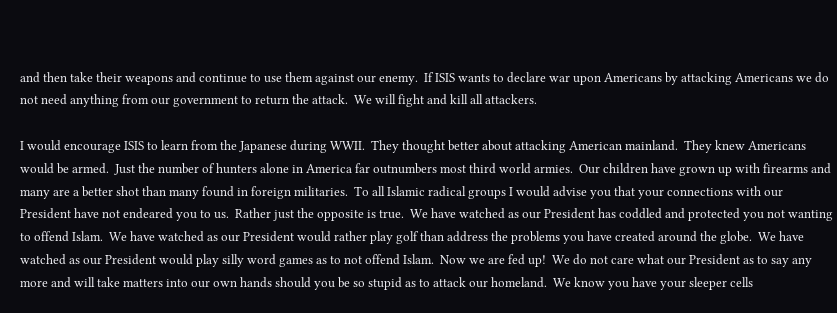and then take their weapons and continue to use them against our enemy.  If ISIS wants to declare war upon Americans by attacking Americans we do not need anything from our government to return the attack.  We will fight and kill all attackers.

I would encourage ISIS to learn from the Japanese during WWII.  They thought better about attacking American mainland.  They knew Americans would be armed.  Just the number of hunters alone in America far outnumbers most third world armies.  Our children have grown up with firearms and many are a better shot than many found in foreign militaries.  To all Islamic radical groups I would advise you that your connections with our President have not endeared you to us.  Rather just the opposite is true.  We have watched as our President has coddled and protected you not wanting to offend Islam.  We have watched as our President would rather play golf than address the problems you have created around the globe.  We have watched as our President would play silly word games as to not offend Islam.  Now we are fed up!  We do not care what our President as to say any more and will take matters into our own hands should you be so stupid as to attack our homeland.  We know you have your sleeper cells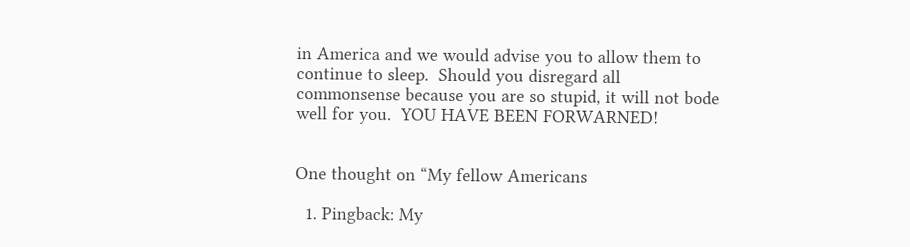in America and we would advise you to allow them to continue to sleep.  Should you disregard all commonsense because you are so stupid, it will not bode well for you.  YOU HAVE BEEN FORWARNED!


One thought on “My fellow Americans

  1. Pingback: My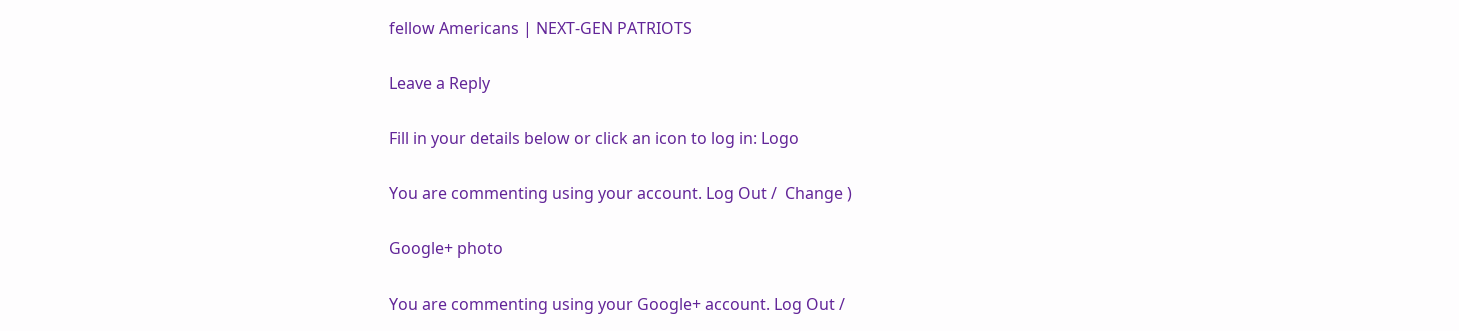fellow Americans | NEXT-GEN PATRIOTS

Leave a Reply

Fill in your details below or click an icon to log in: Logo

You are commenting using your account. Log Out /  Change )

Google+ photo

You are commenting using your Google+ account. Log Out /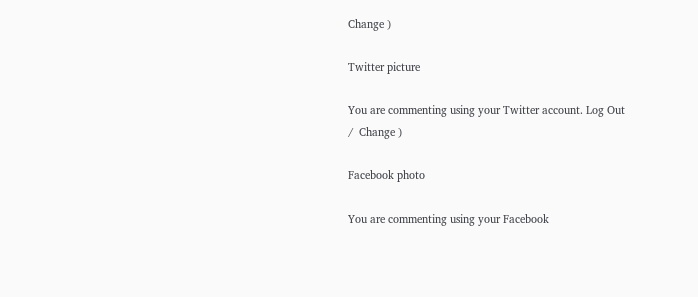Change )

Twitter picture

You are commenting using your Twitter account. Log Out /  Change )

Facebook photo

You are commenting using your Facebook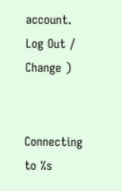account. Log Out /  Change )


Connecting to %s